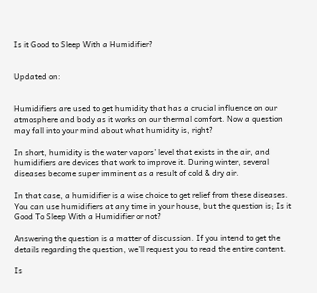Is it Good to Sleep With a Humidifier?


Updated on:


Humidifiers are used to get humidity that has a crucial influence on our atmosphere and body as it works on our thermal comfort. Now a question may fall into your mind about what humidity is, right?

In short, humidity is the water vapors’ level that exists in the air, and humidifiers are devices that work to improve it. During winter, several diseases become super imminent as a result of cold & dry air.

In that case, a humidifier is a wise choice to get relief from these diseases. You can use humidifiers at any time in your house, but the question is; Is it Good To Sleep With a Humidifier or not?

Answering the question is a matter of discussion. If you intend to get the details regarding the question, we’ll request you to read the entire content.

Is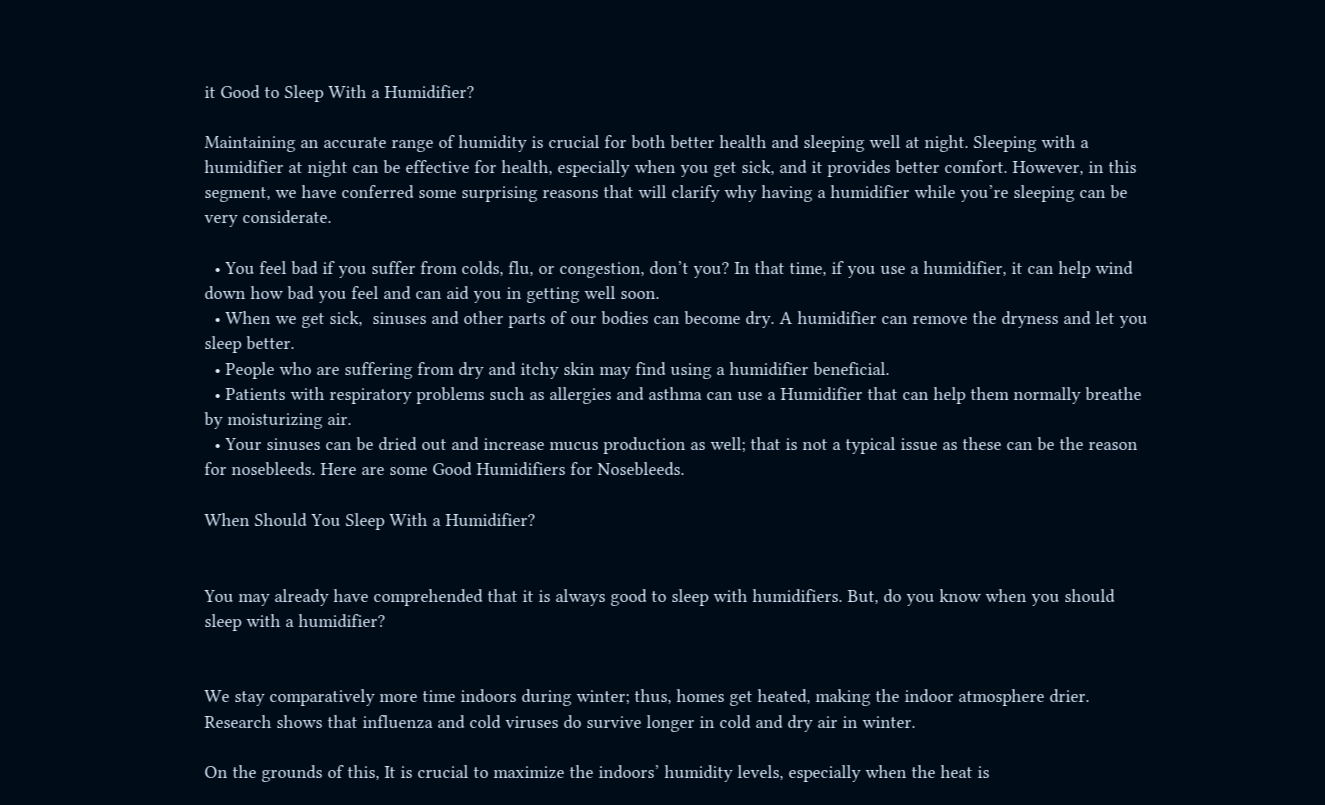it Good to Sleep With a Humidifier?

Maintaining an accurate range of humidity is crucial for both better health and sleeping well at night. Sleeping with a humidifier at night can be effective for health, especially when you get sick, and it provides better comfort. However, in this segment, we have conferred some surprising reasons that will clarify why having a humidifier while you’re sleeping can be very considerate.

  • You feel bad if you suffer from colds, flu, or congestion, don’t you? In that time, if you use a humidifier, it can help wind down how bad you feel and can aid you in getting well soon.
  • When we get sick,  sinuses and other parts of our bodies can become dry. A humidifier can remove the dryness and let you sleep better.
  • People who are suffering from dry and itchy skin may find using a humidifier beneficial.
  • Patients with respiratory problems such as allergies and asthma can use a Humidifier that can help them normally breathe by moisturizing air.
  • Your sinuses can be dried out and increase mucus production as well; that is not a typical issue as these can be the reason for nosebleeds. Here are some Good Humidifiers for Nosebleeds.

When Should You Sleep With a Humidifier?


You may already have comprehended that it is always good to sleep with humidifiers. But, do you know when you should sleep with a humidifier?


We stay comparatively more time indoors during winter; thus, homes get heated, making the indoor atmosphere drier. Research shows that influenza and cold viruses do survive longer in cold and dry air in winter.

On the grounds of this, It is crucial to maximize the indoors’ humidity levels, especially when the heat is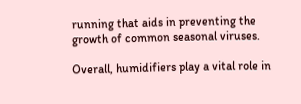running that aids in preventing the growth of common seasonal viruses.

Overall, humidifiers play a vital role in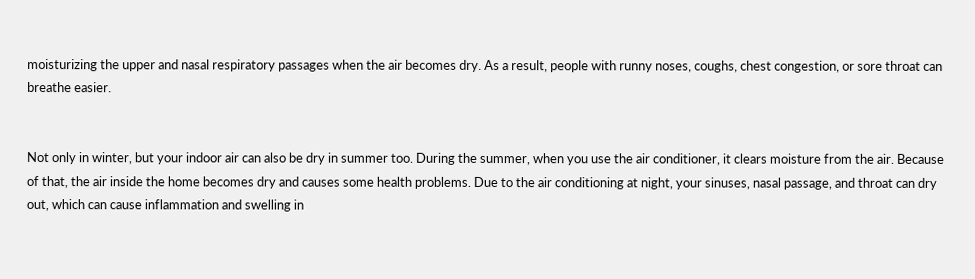moisturizing the upper and nasal respiratory passages when the air becomes dry. As a result, people with runny noses, coughs, chest congestion, or sore throat can breathe easier.


Not only in winter, but your indoor air can also be dry in summer too. During the summer, when you use the air conditioner, it clears moisture from the air. Because of that, the air inside the home becomes dry and causes some health problems. Due to the air conditioning at night, your sinuses, nasal passage, and throat can dry out, which can cause inflammation and swelling in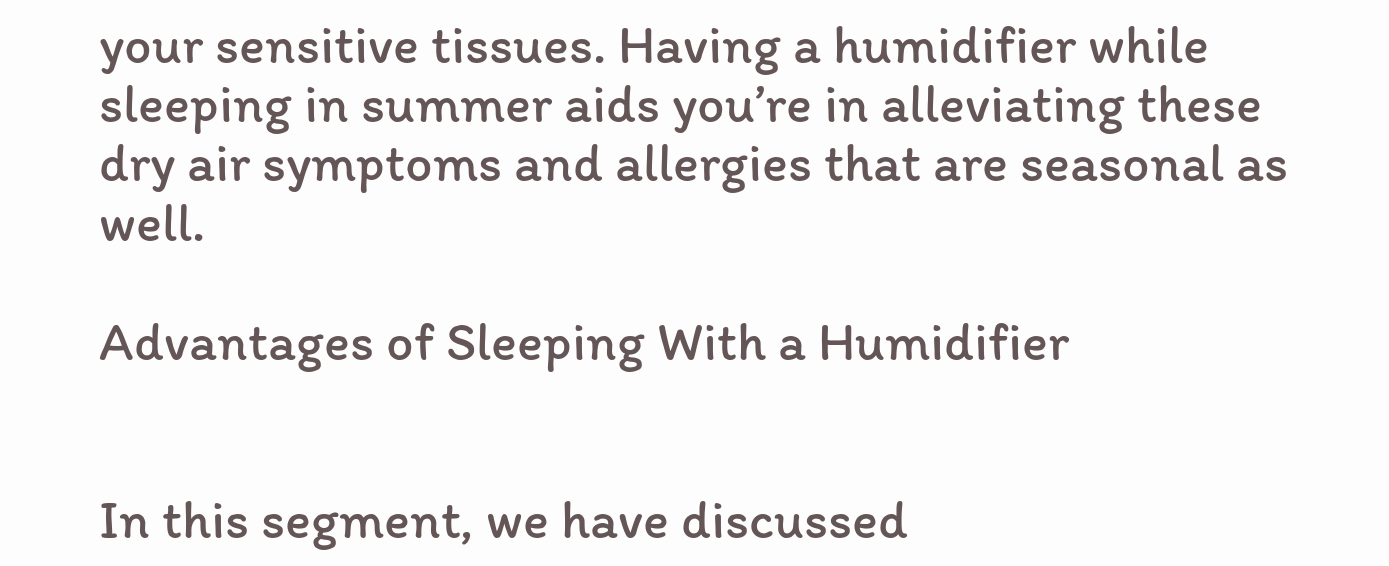your sensitive tissues. Having a humidifier while sleeping in summer aids you’re in alleviating these dry air symptoms and allergies that are seasonal as well.

Advantages of Sleeping With a Humidifier


In this segment, we have discussed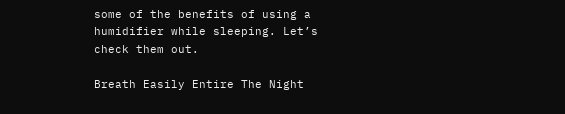some of the benefits of using a humidifier while sleeping. Let’s check them out.

Breath Easily Entire The Night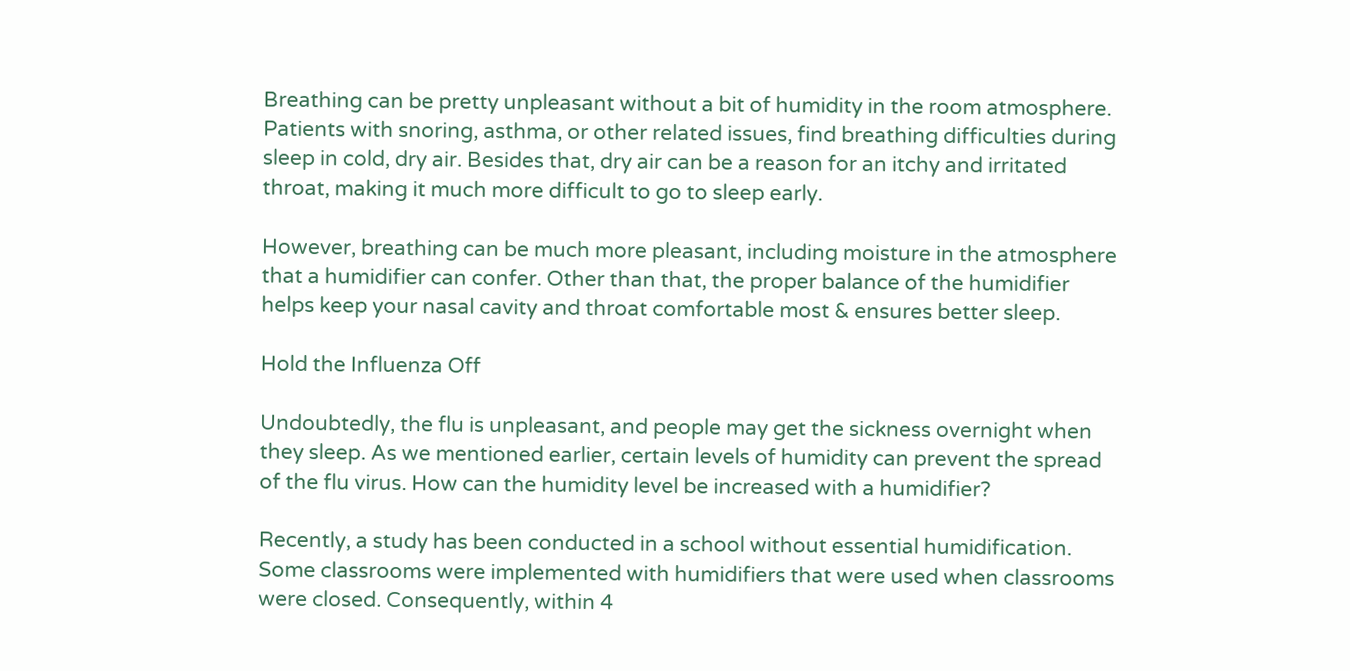Breathing can be pretty unpleasant without a bit of humidity in the room atmosphere. Patients with snoring, asthma, or other related issues, find breathing difficulties during sleep in cold, dry air. Besides that, dry air can be a reason for an itchy and irritated throat, making it much more difficult to go to sleep early.

However, breathing can be much more pleasant, including moisture in the atmosphere that a humidifier can confer. Other than that, the proper balance of the humidifier helps keep your nasal cavity and throat comfortable most & ensures better sleep.

Hold the Influenza Off

Undoubtedly, the flu is unpleasant, and people may get the sickness overnight when they sleep. As we mentioned earlier, certain levels of humidity can prevent the spread of the flu virus. How can the humidity level be increased with a humidifier?

Recently, a study has been conducted in a school without essential humidification. Some classrooms were implemented with humidifiers that were used when classrooms were closed. Consequently, within 4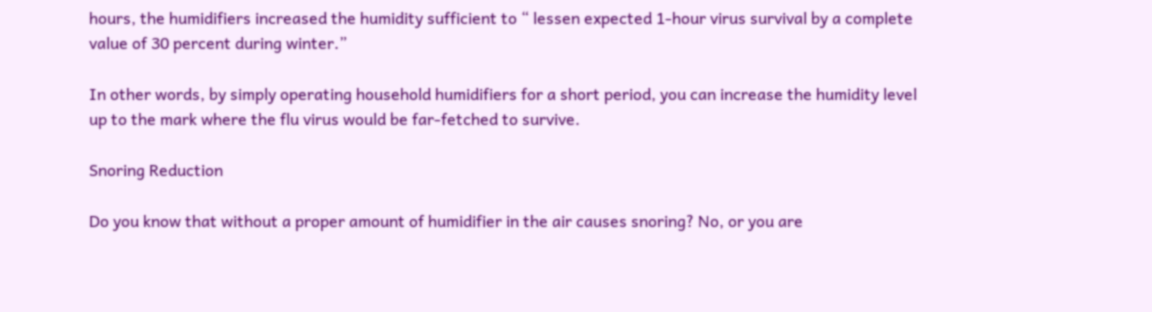hours, the humidifiers increased the humidity sufficient to “ lessen expected 1-hour virus survival by a complete value of 30 percent during winter.”

In other words, by simply operating household humidifiers for a short period, you can increase the humidity level up to the mark where the flu virus would be far-fetched to survive.

Snoring Reduction

Do you know that without a proper amount of humidifier in the air causes snoring? No, or you are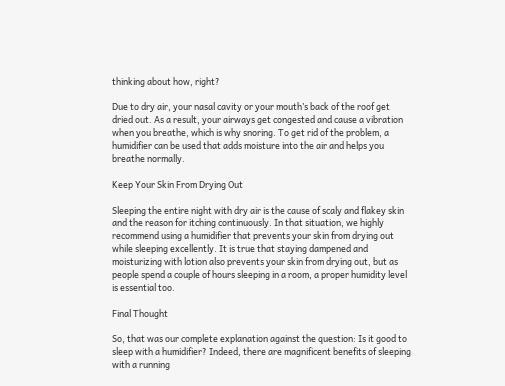thinking about how, right?

Due to dry air, your nasal cavity or your mouth’s back of the roof get dried out. As a result, your airways get congested and cause a vibration when you breathe, which is why snoring. To get rid of the problem, a humidifier can be used that adds moisture into the air and helps you breathe normally.

Keep Your Skin From Drying Out

Sleeping the entire night with dry air is the cause of scaly and flakey skin and the reason for itching continuously. In that situation, we highly recommend using a humidifier that prevents your skin from drying out while sleeping excellently. It is true that staying dampened and moisturizing with lotion also prevents your skin from drying out, but as people spend a couple of hours sleeping in a room, a proper humidity level is essential too.

Final Thought

So, that was our complete explanation against the question: Is it good to sleep with a humidifier? Indeed, there are magnificent benefits of sleeping with a running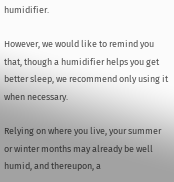humidifier.

However, we would like to remind you that, though a humidifier helps you get better sleep, we recommend only using it when necessary.

Relying on where you live, your summer or winter months may already be well humid, and thereupon, a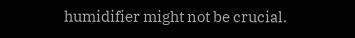humidifier might not be crucial.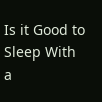Is it Good to Sleep With a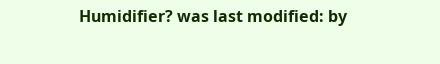Humidifier? was last modified: by